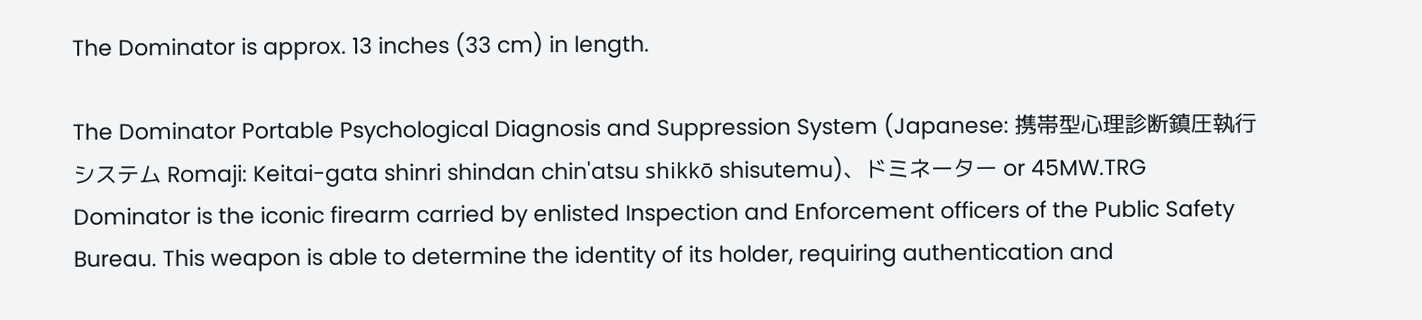The Dominator is approx. 13 inches (33 cm) in length.

The Dominator Portable Psychological Diagnosis and Suppression System (Japanese: 携帯型心理診断鎮圧執行システム Romaji: Keitai-gata shinri shindan chin'atsu shikkō shisutemu)、ドミネーター or 45MW.TRG Dominator is the iconic firearm carried by enlisted Inspection and Enforcement officers of the Public Safety Bureau. This weapon is able to determine the identity of its holder, requiring authentication and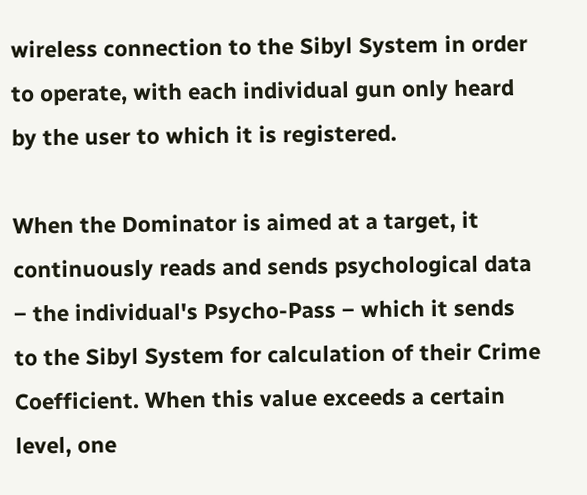wireless connection to the Sibyl System in order to operate, with each individual gun only heard by the user to which it is registered.

When the Dominator is aimed at a target, it continuously reads and sends psychological data ‒ the individual's Psycho-Pass ‒ which it sends to the Sibyl System for calculation of their Crime Coefficient. When this value exceeds a certain level, one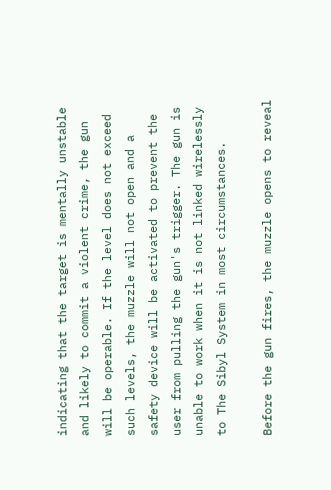indicating that the target is mentally unstable and likely to commit a violent crime, the gun will be operable. If the level does not exceed such levels, the muzzle will not open and a safety device will be activated to prevent the user from pulling the gun's trigger. The gun is unable to work when it is not linked wirelessly to The Sibyl System in most circumstances.

Before the gun fires, the muzzle opens to reveal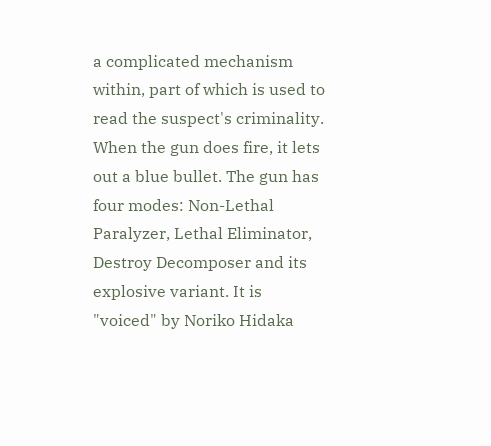a complicated mechanism within, part of which is used to read the suspect's criminality. When the gun does fire, it lets out a blue bullet. The gun has four modes: Non-Lethal Paralyzer, Lethal Eliminator, Destroy Decomposer and its explosive variant. It is "voiced" by Noriko Hidaka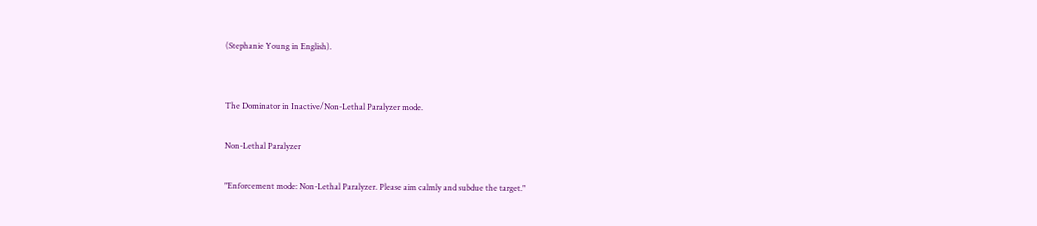(Stephanie Young in English).


The Dominator in Inactive/Non-Lethal Paralyzer mode.

Non-Lethal Paralyzer

"Enforcement mode: Non-Lethal Paralyzer. Please aim calmly and subdue the target."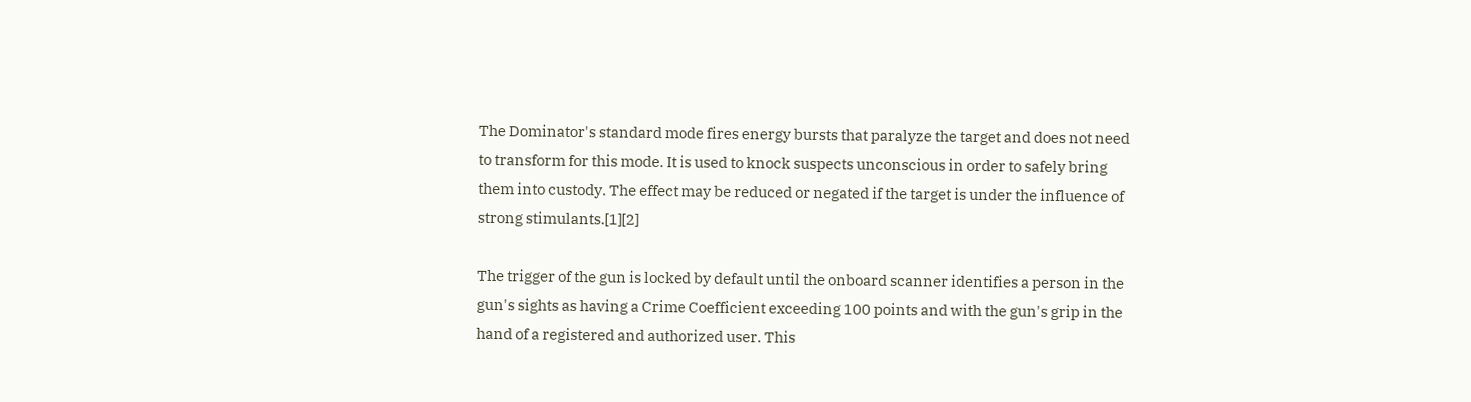The Dominator's standard mode fires energy bursts that paralyze the target and does not need to transform for this mode. It is used to knock suspects unconscious in order to safely bring them into custody. The effect may be reduced or negated if the target is under the influence of strong stimulants.[1][2]

The trigger of the gun is locked by default until the onboard scanner identifies a person in the gun's sights as having a Crime Coefficient exceeding 100 points and with the gun's grip in the hand of a registered and authorized user. This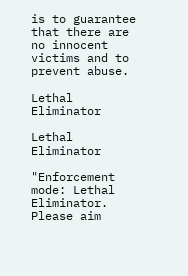is to guarantee that there are no innocent victims and to prevent abuse.

Lethal Eliminator

Lethal Eliminator

"Enforcement mode: Lethal Eliminator. Please aim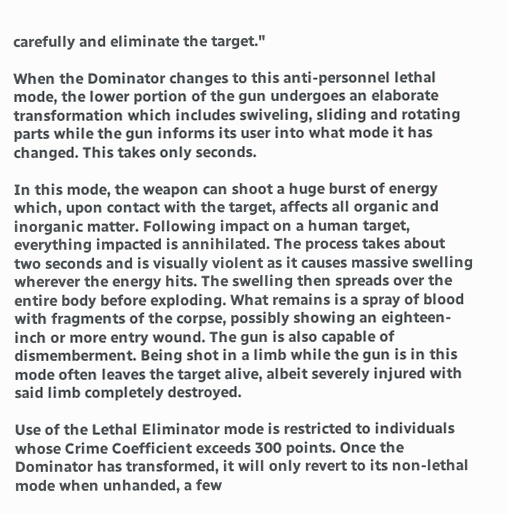carefully and eliminate the target."

When the Dominator changes to this anti-personnel lethal mode, the lower portion of the gun undergoes an elaborate transformation which includes swiveling, sliding and rotating parts while the gun informs its user into what mode it has changed. This takes only seconds.

In this mode, the weapon can shoot a huge burst of energy which, upon contact with the target, affects all organic and inorganic matter. Following impact on a human target, everything impacted is annihilated. The process takes about two seconds and is visually violent as it causes massive swelling wherever the energy hits. The swelling then spreads over the entire body before exploding. What remains is a spray of blood with fragments of the corpse, possibly showing an eighteen-inch or more entry wound. The gun is also capable of dismemberment. Being shot in a limb while the gun is in this mode often leaves the target alive, albeit severely injured with said limb completely destroyed.

Use of the Lethal Eliminator mode is restricted to individuals whose Crime Coefficient exceeds 300 points. Once the Dominator has transformed, it will only revert to its non-lethal mode when unhanded, a few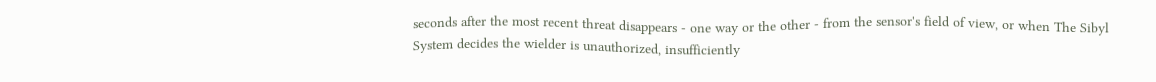seconds after the most recent threat disappears - one way or the other - from the sensor's field of view, or when The Sibyl System decides the wielder is unauthorized, insufficiently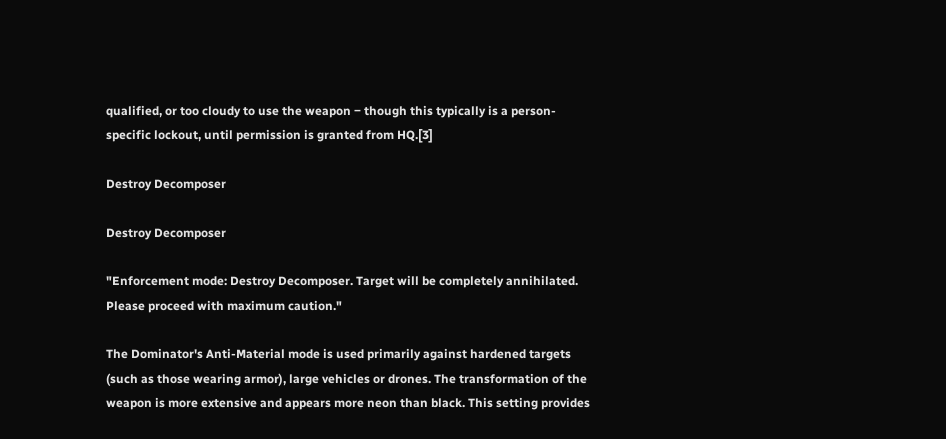qualified, or too cloudy to use the weapon ‒ though this typically is a person-specific lockout, until permission is granted from HQ.[3]

Destroy Decomposer

Destroy Decomposer

"Enforcement mode: Destroy Decomposer. Target will be completely annihilated. Please proceed with maximum caution."

The Dominator's Anti-Material mode is used primarily against hardened targets (such as those wearing armor), large vehicles or drones. The transformation of the weapon is more extensive and appears more neon than black. This setting provides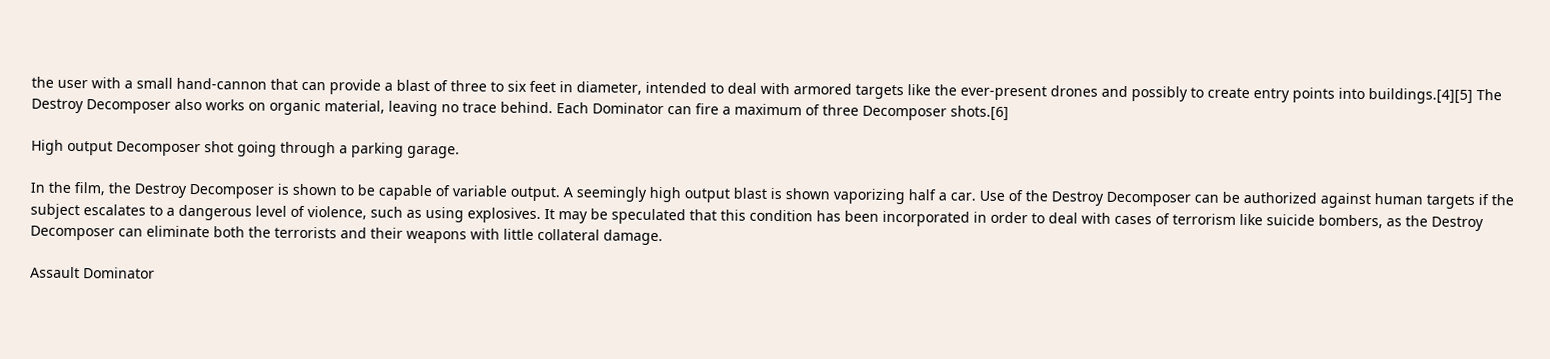the user with a small hand-cannon that can provide a blast of three to six feet in diameter, intended to deal with armored targets like the ever-present drones and possibly to create entry points into buildings.[4][5] The Destroy Decomposer also works on organic material, leaving no trace behind. Each Dominator can fire a maximum of three Decomposer shots.[6]

High output Decomposer shot going through a parking garage.

In the film, the Destroy Decomposer is shown to be capable of variable output. A seemingly high output blast is shown vaporizing half a car. Use of the Destroy Decomposer can be authorized against human targets if the subject escalates to a dangerous level of violence, such as using explosives. It may be speculated that this condition has been incorporated in order to deal with cases of terrorism like suicide bombers, as the Destroy Decomposer can eliminate both the terrorists and their weapons with little collateral damage.

Assault Dominator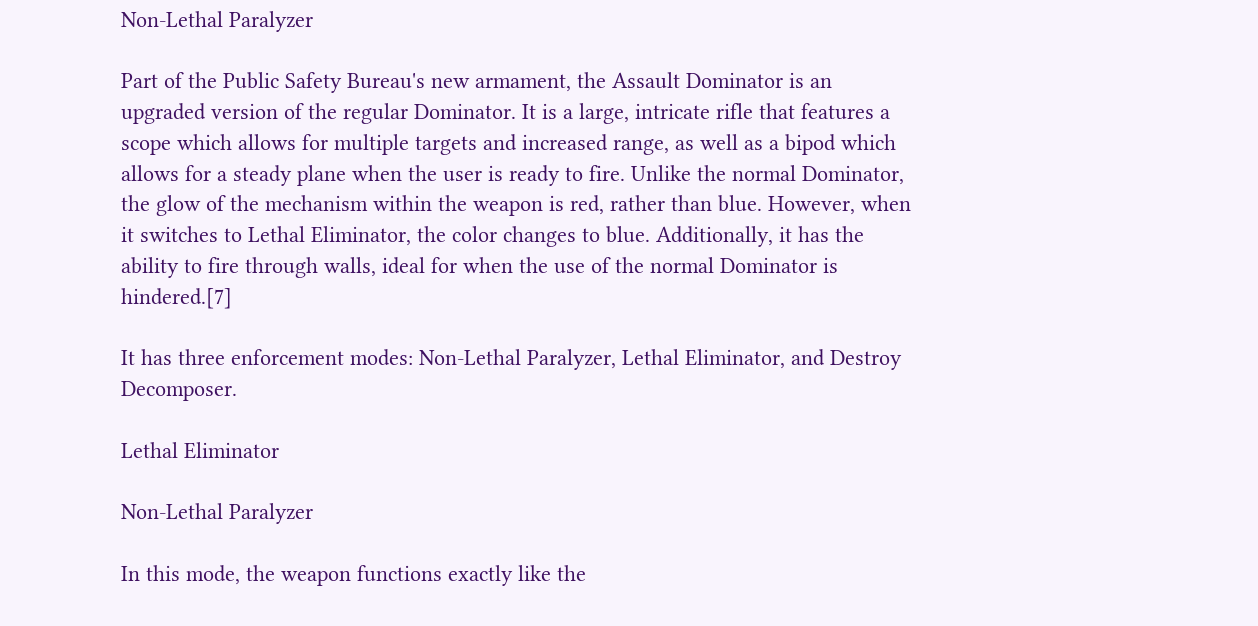Non-Lethal Paralyzer

Part of the Public Safety Bureau's new armament, the Assault Dominator is an upgraded version of the regular Dominator. It is a large, intricate rifle that features a scope which allows for multiple targets and increased range, as well as a bipod which allows for a steady plane when the user is ready to fire. Unlike the normal Dominator, the glow of the mechanism within the weapon is red, rather than blue. However, when it switches to Lethal Eliminator, the color changes to blue. Additionally, it has the ability to fire through walls, ideal for when the use of the normal Dominator is hindered.[7]

It has three enforcement modes: Non-Lethal Paralyzer, Lethal Eliminator, and Destroy Decomposer.

Lethal Eliminator

Non-Lethal Paralyzer

In this mode, the weapon functions exactly like the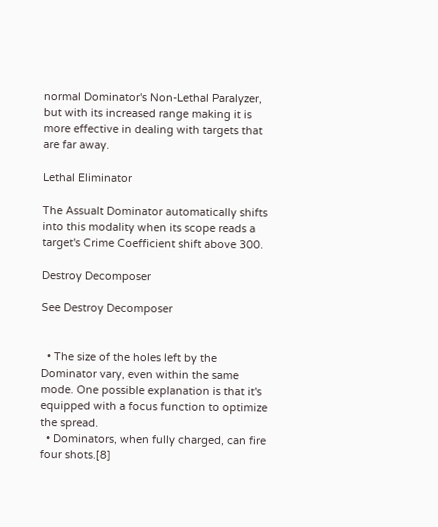normal Dominator's Non-Lethal Paralyzer, but with its increased range making it is more effective in dealing with targets that are far away.

Lethal Eliminator

The Assualt Dominator automatically shifts into this modality when its scope reads a target's Crime Coefficient shift above 300.

Destroy Decomposer

See Destroy Decomposer


  • The size of the holes left by the Dominator vary, even within the same mode. One possible explanation is that it's equipped with a focus function to optimize the spread.
  • Dominators, when fully charged, can fire four shots.[8]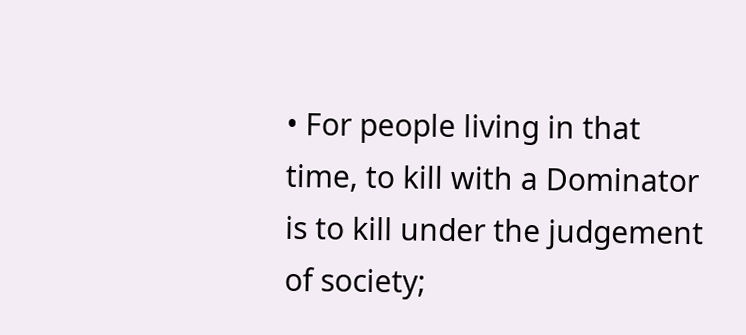• For people living in that time, to kill with a Dominator is to kill under the judgement of society;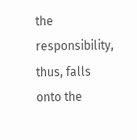the responsibility, thus, falls onto the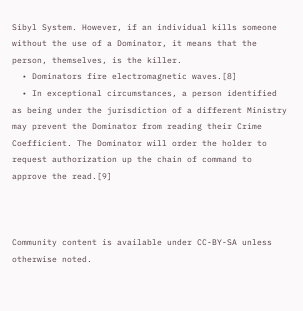Sibyl System. However, if an individual kills someone without the use of a Dominator, it means that the person, themselves, is the killer.
  • Dominators fire electromagnetic waves.[8]
  • In exceptional circumstances, a person identified as being under the jurisdiction of a different Ministry may prevent the Dominator from reading their Crime Coefficient. The Dominator will order the holder to request authorization up the chain of command to approve the read.[9]



Community content is available under CC-BY-SA unless otherwise noted.